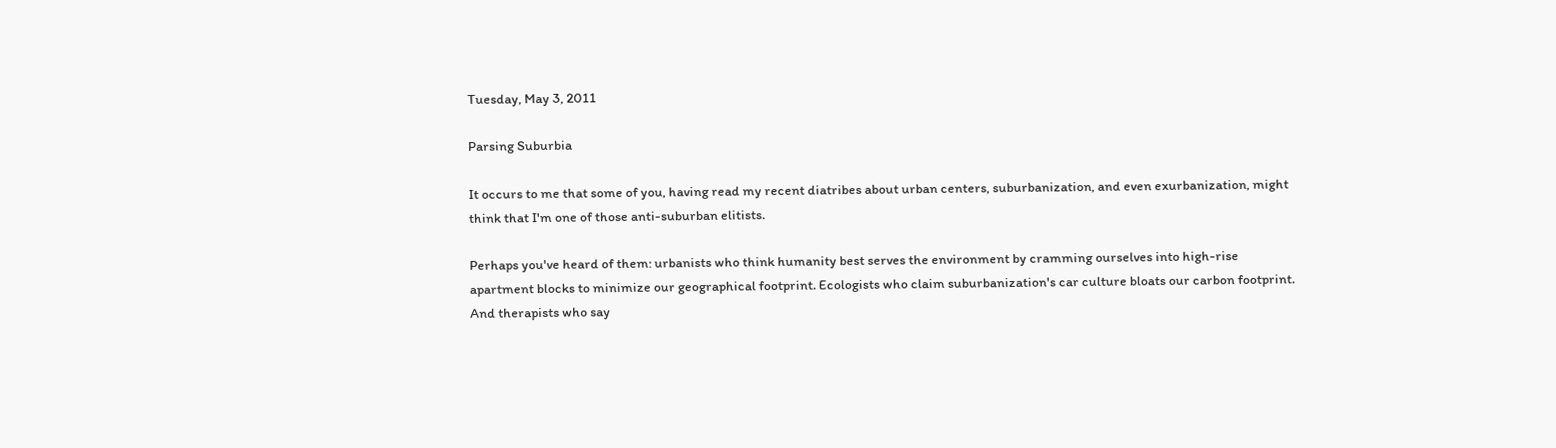Tuesday, May 3, 2011

Parsing Suburbia

It occurs to me that some of you, having read my recent diatribes about urban centers, suburbanization, and even exurbanization, might think that I'm one of those anti-suburban elitists.

Perhaps you've heard of them: urbanists who think humanity best serves the environment by cramming ourselves into high-rise apartment blocks to minimize our geographical footprint. Ecologists who claim suburbanization's car culture bloats our carbon footprint. And therapists who say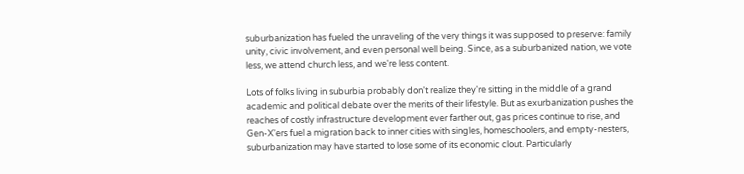suburbanization has fueled the unraveling of the very things it was supposed to preserve: family unity, civic involvement, and even personal well being. Since, as a suburbanized nation, we vote less, we attend church less, and we're less content.

Lots of folks living in suburbia probably don't realize they're sitting in the middle of a grand academic and political debate over the merits of their lifestyle. But as exurbanization pushes the reaches of costly infrastructure development ever farther out, gas prices continue to rise, and Gen-X'ers fuel a migration back to inner cities with singles, homeschoolers, and empty-nesters, suburbanization may have started to lose some of its economic clout. Particularly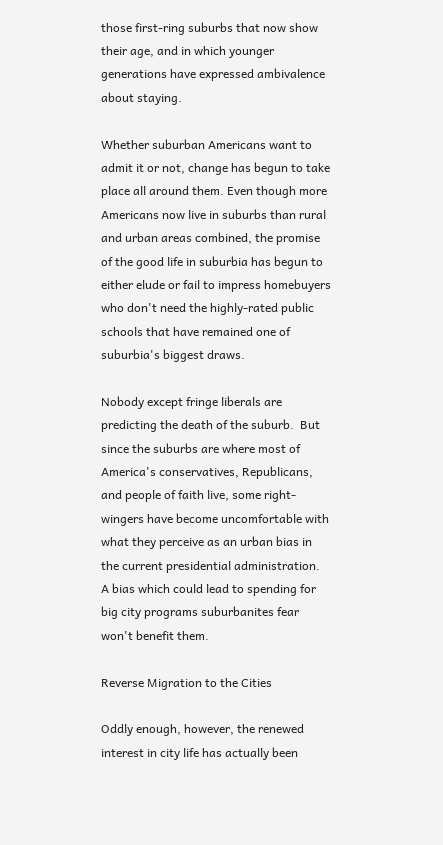those first-ring suburbs that now show their age, and in which younger generations have expressed ambivalence about staying.

Whether suburban Americans want to admit it or not, change has begun to take place all around them. Even though more Americans now live in suburbs than rural and urban areas combined, the promise of the good life in suburbia has begun to either elude or fail to impress homebuyers who don't need the highly-rated public schools that have remained one of suburbia's biggest draws.

Nobody except fringe liberals are predicting the death of the suburb.  But since the suburbs are where most of America's conservatives, Republicans, and people of faith live, some right-wingers have become uncomfortable with what they perceive as an urban bias in the current presidential administration.  A bias which could lead to spending for big city programs suburbanites fear won't benefit them.

Reverse Migration to the Cities

Oddly enough, however, the renewed interest in city life has actually been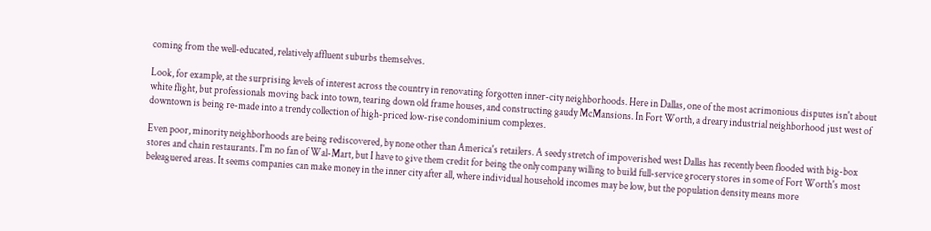coming from the well-educated, relatively affluent suburbs themselves.

Look, for example, at the surprising levels of interest across the country in renovating forgotten inner-city neighborhoods. Here in Dallas, one of the most acrimonious disputes isn't about white flight, but professionals moving back into town, tearing down old frame houses, and constructing gaudy McMansions. In Fort Worth, a dreary industrial neighborhood just west of downtown is being re-made into a trendy collection of high-priced low-rise condominium complexes.

Even poor, minority neighborhoods are being rediscovered, by none other than America's retailers. A seedy stretch of impoverished west Dallas has recently been flooded with big-box stores and chain restaurants. I'm no fan of Wal-Mart, but I have to give them credit for being the only company willing to build full-service grocery stores in some of Fort Worth's most beleaguered areas. It seems companies can make money in the inner city after all, where individual household incomes may be low, but the population density means more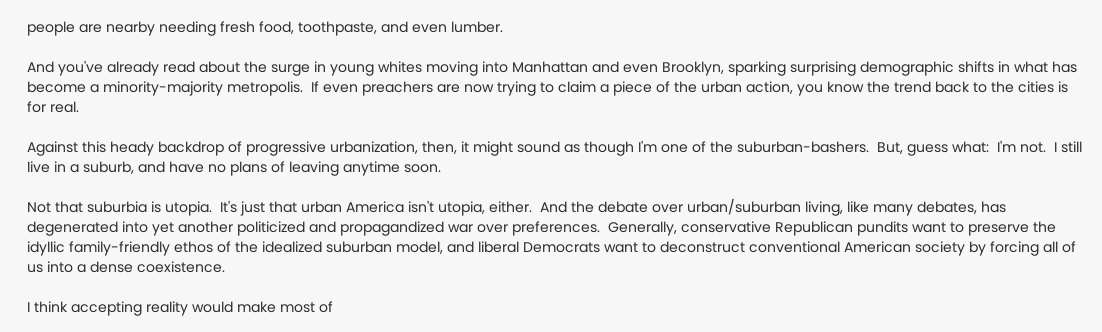people are nearby needing fresh food, toothpaste, and even lumber.

And you've already read about the surge in young whites moving into Manhattan and even Brooklyn, sparking surprising demographic shifts in what has become a minority-majority metropolis.  If even preachers are now trying to claim a piece of the urban action, you know the trend back to the cities is for real.

Against this heady backdrop of progressive urbanization, then, it might sound as though I'm one of the suburban-bashers.  But, guess what:  I'm not.  I still live in a suburb, and have no plans of leaving anytime soon.

Not that suburbia is utopia.  It's just that urban America isn't utopia, either.  And the debate over urban/suburban living, like many debates, has degenerated into yet another politicized and propagandized war over preferences.  Generally, conservative Republican pundits want to preserve the idyllic family-friendly ethos of the idealized suburban model, and liberal Democrats want to deconstruct conventional American society by forcing all of us into a dense coexistence.

I think accepting reality would make most of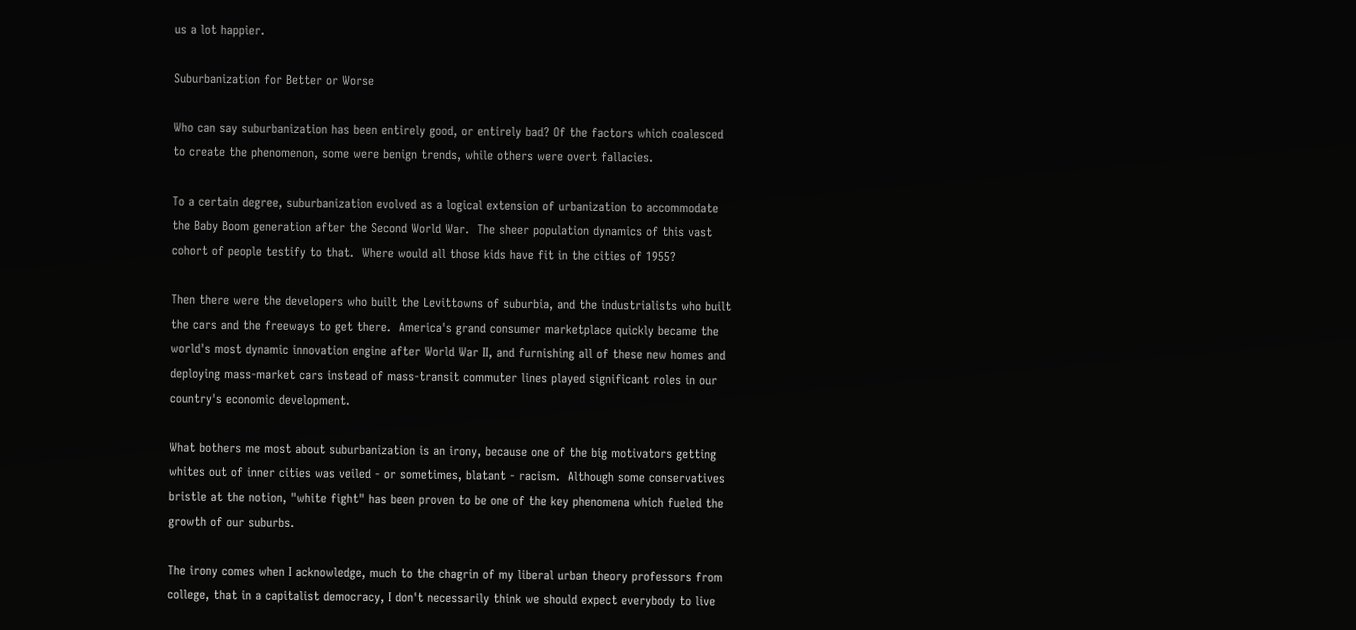us a lot happier.

Suburbanization for Better or Worse

Who can say suburbanization has been entirely good, or entirely bad? Of the factors which coalesced to create the phenomenon, some were benign trends, while others were overt fallacies.

To a certain degree, suburbanization evolved as a logical extension of urbanization to accommodate the Baby Boom generation after the Second World War.  The sheer population dynamics of this vast cohort of people testify to that.  Where would all those kids have fit in the cities of 1955?

Then there were the developers who built the Levittowns of suburbia, and the industrialists who built the cars and the freeways to get there.  America's grand consumer marketplace quickly became the world's most dynamic innovation engine after World War II, and furnishing all of these new homes and deploying mass-market cars instead of mass-transit commuter lines played significant roles in our country's economic development.

What bothers me most about suburbanization is an irony, because one of the big motivators getting whites out of inner cities was veiled - or sometimes, blatant - racism.  Although some conservatives bristle at the notion, "white fight" has been proven to be one of the key phenomena which fueled the growth of our suburbs.

The irony comes when I acknowledge, much to the chagrin of my liberal urban theory professors from college, that in a capitalist democracy, I don't necessarily think we should expect everybody to live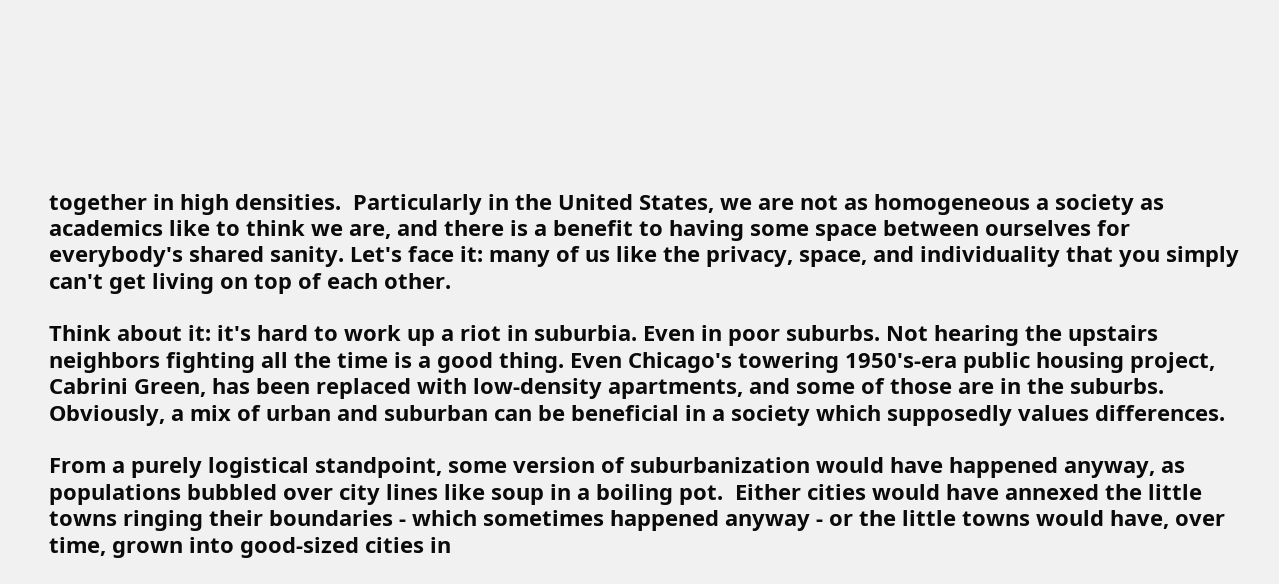together in high densities.  Particularly in the United States, we are not as homogeneous a society as academics like to think we are, and there is a benefit to having some space between ourselves for everybody's shared sanity. Let's face it: many of us like the privacy, space, and individuality that you simply can't get living on top of each other.

Think about it: it's hard to work up a riot in suburbia. Even in poor suburbs. Not hearing the upstairs neighbors fighting all the time is a good thing. Even Chicago's towering 1950's-era public housing project, Cabrini Green, has been replaced with low-density apartments, and some of those are in the suburbs. Obviously, a mix of urban and suburban can be beneficial in a society which supposedly values differences.

From a purely logistical standpoint, some version of suburbanization would have happened anyway, as populations bubbled over city lines like soup in a boiling pot.  Either cities would have annexed the little towns ringing their boundaries - which sometimes happened anyway - or the little towns would have, over time, grown into good-sized cities in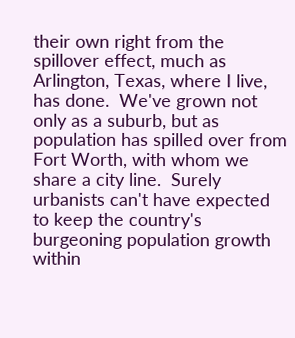their own right from the spillover effect, much as Arlington, Texas, where I live, has done.  We've grown not only as a suburb, but as population has spilled over from Fort Worth, with whom we share a city line.  Surely urbanists can't have expected to keep the country's burgeoning population growth within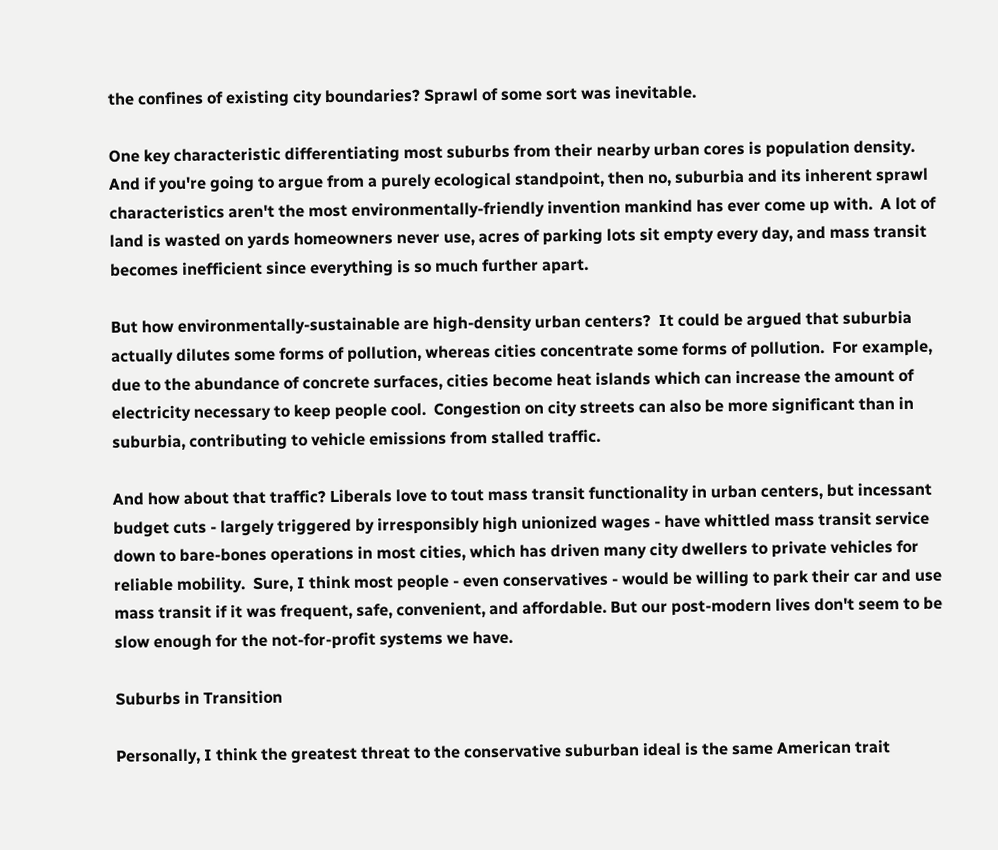the confines of existing city boundaries? Sprawl of some sort was inevitable.

One key characteristic differentiating most suburbs from their nearby urban cores is population density.  And if you're going to argue from a purely ecological standpoint, then no, suburbia and its inherent sprawl characteristics aren't the most environmentally-friendly invention mankind has ever come up with.  A lot of land is wasted on yards homeowners never use, acres of parking lots sit empty every day, and mass transit becomes inefficient since everything is so much further apart.

But how environmentally-sustainable are high-density urban centers?  It could be argued that suburbia actually dilutes some forms of pollution, whereas cities concentrate some forms of pollution.  For example, due to the abundance of concrete surfaces, cities become heat islands which can increase the amount of electricity necessary to keep people cool.  Congestion on city streets can also be more significant than in suburbia, contributing to vehicle emissions from stalled traffic.

And how about that traffic? Liberals love to tout mass transit functionality in urban centers, but incessant budget cuts - largely triggered by irresponsibly high unionized wages - have whittled mass transit service down to bare-bones operations in most cities, which has driven many city dwellers to private vehicles for reliable mobility.  Sure, I think most people - even conservatives - would be willing to park their car and use mass transit if it was frequent, safe, convenient, and affordable. But our post-modern lives don't seem to be slow enough for the not-for-profit systems we have.

Suburbs in Transition

Personally, I think the greatest threat to the conservative suburban ideal is the same American trait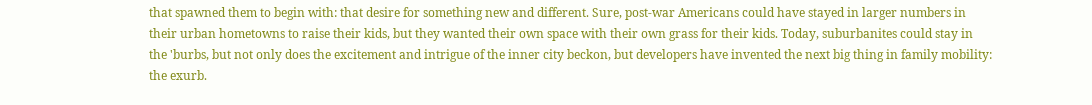that spawned them to begin with: that desire for something new and different. Sure, post-war Americans could have stayed in larger numbers in their urban hometowns to raise their kids, but they wanted their own space with their own grass for their kids. Today, suburbanites could stay in the 'burbs, but not only does the excitement and intrigue of the inner city beckon, but developers have invented the next big thing in family mobility: the exurb.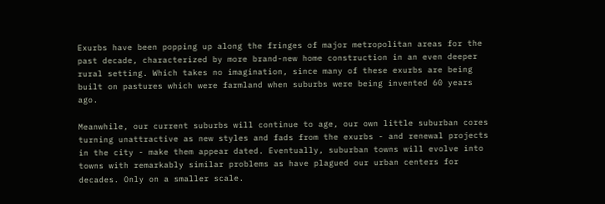Exurbs have been popping up along the fringes of major metropolitan areas for the past decade, characterized by more brand-new home construction in an even deeper rural setting. Which takes no imagination, since many of these exurbs are being built on pastures which were farmland when suburbs were being invented 60 years ago.

Meanwhile, our current suburbs will continue to age, our own little suburban cores turning unattractive as new styles and fads from the exurbs - and renewal projects in the city - make them appear dated. Eventually, suburban towns will evolve into towns with remarkably similar problems as have plagued our urban centers for decades. Only on a smaller scale.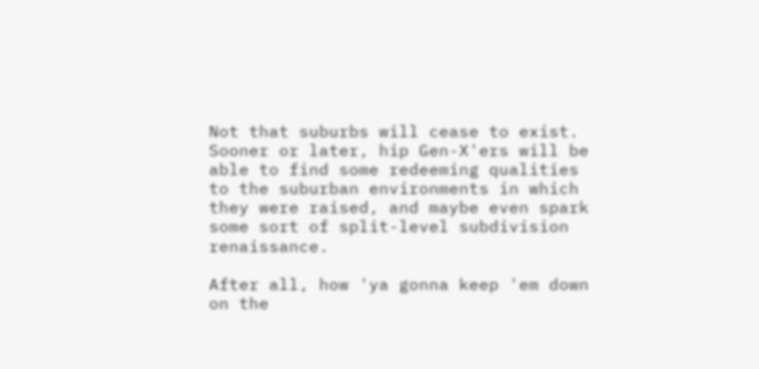Not that suburbs will cease to exist.  Sooner or later, hip Gen-X'ers will be able to find some redeeming qualities to the suburban environments in which they were raised, and maybe even spark some sort of split-level subdivision renaissance.

After all, how 'ya gonna keep 'em down on the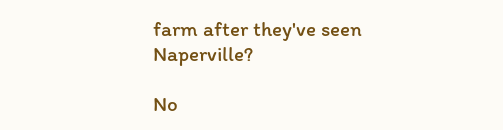farm after they've seen Naperville?

No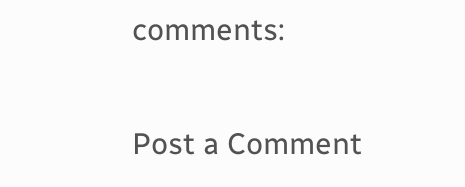comments:

Post a Comment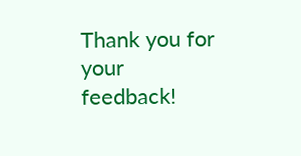Thank you for your feedback!